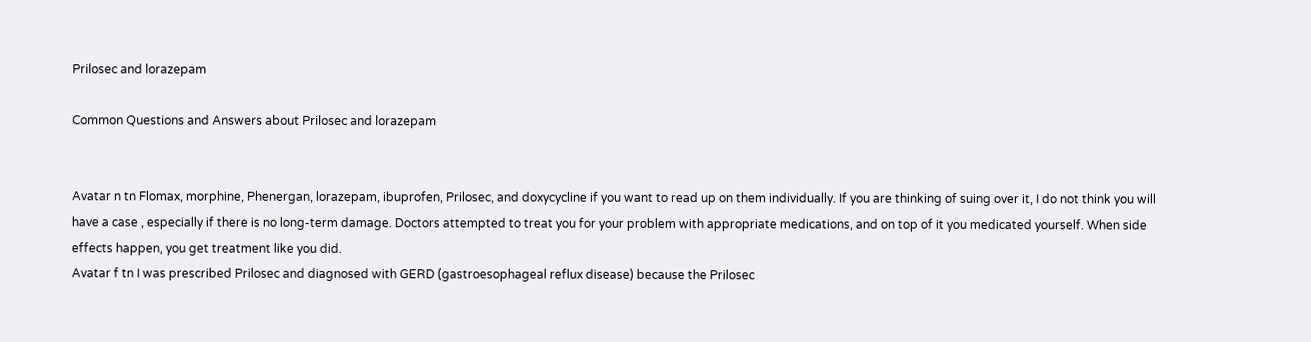Prilosec and lorazepam

Common Questions and Answers about Prilosec and lorazepam


Avatar n tn Flomax, morphine, Phenergan, lorazepam, ibuprofen, Prilosec, and doxycycline if you want to read up on them individually. If you are thinking of suing over it, I do not think you will have a case , especially if there is no long-term damage. Doctors attempted to treat you for your problem with appropriate medications, and on top of it you medicated yourself. When side effects happen, you get treatment like you did.
Avatar f tn I was prescribed Prilosec and diagnosed with GERD (gastroesophageal reflux disease) because the Prilosec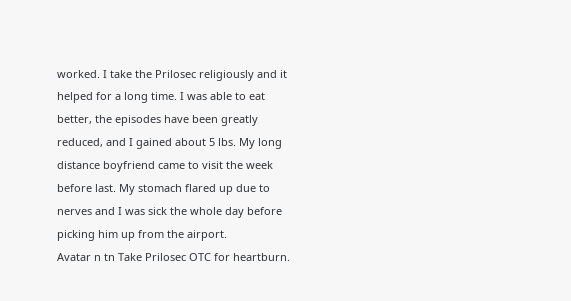worked. I take the Prilosec religiously and it helped for a long time. I was able to eat better, the episodes have been greatly reduced, and I gained about 5 lbs. My long distance boyfriend came to visit the week before last. My stomach flared up due to nerves and I was sick the whole day before picking him up from the airport.
Avatar n tn Take Prilosec OTC for heartburn.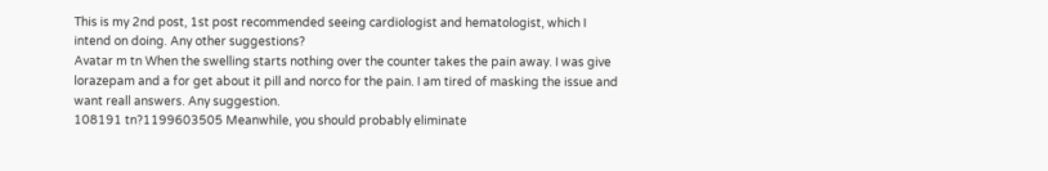This is my 2nd post, 1st post recommended seeing cardiologist and hematologist, which I intend on doing. Any other suggestions?
Avatar m tn When the swelling starts nothing over the counter takes the pain away. I was give lorazepam and a for get about it pill and norco for the pain. I am tired of masking the issue and want reall answers. Any suggestion.
108191 tn?1199603505 Meanwhile, you should probably eliminate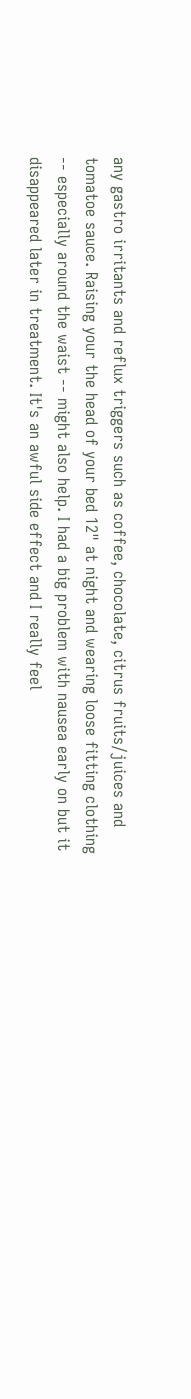any gastro irritants and reflux triggers such as coffee, chocolate, citrus fruits/juices and tomatoe sauce. Raising your the head of your bed 12" at night and wearing loose fitting clothing -- especially around the waist -- might also help. I had a big problem with nausea early on but it disappeared later in treatment. It's an awful side effect and I really feel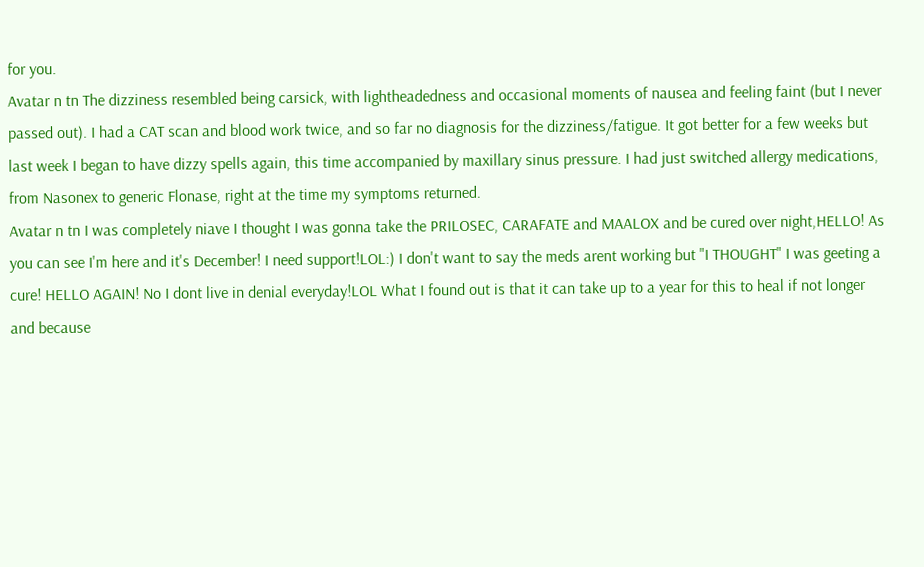for you.
Avatar n tn The dizziness resembled being carsick, with lightheadedness and occasional moments of nausea and feeling faint (but I never passed out). I had a CAT scan and blood work twice, and so far no diagnosis for the dizziness/fatigue. It got better for a few weeks but last week I began to have dizzy spells again, this time accompanied by maxillary sinus pressure. I had just switched allergy medications, from Nasonex to generic Flonase, right at the time my symptoms returned.
Avatar n tn I was completely niave I thought I was gonna take the PRILOSEC, CARAFATE and MAALOX and be cured over night,HELLO! As you can see I'm here and it's December! I need support!LOL:) I don't want to say the meds arent working but "I THOUGHT" I was geeting a cure! HELLO AGAIN! No I dont live in denial everyday!LOL What I found out is that it can take up to a year for this to heal if not longer and because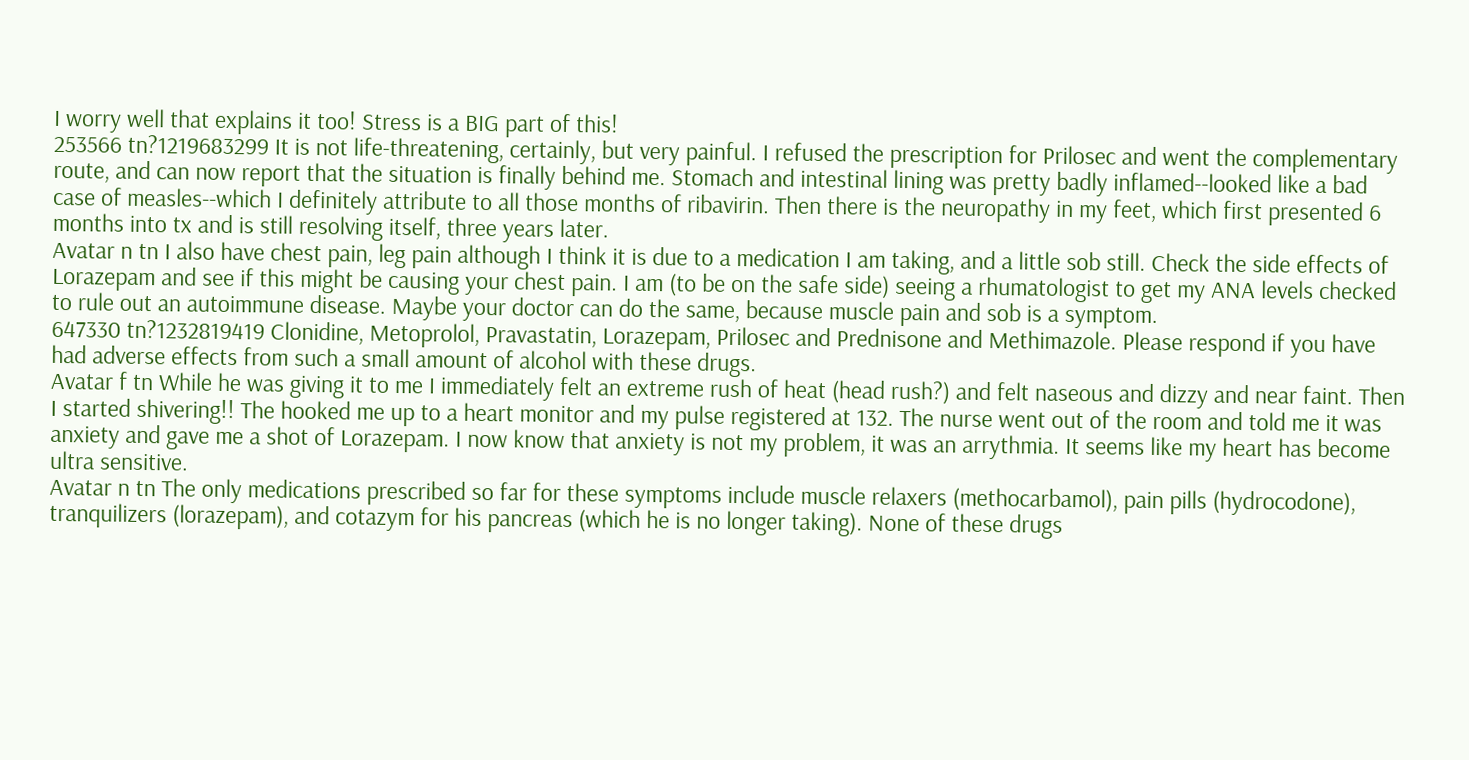I worry well that explains it too! Stress is a BIG part of this!
253566 tn?1219683299 It is not life-threatening, certainly, but very painful. I refused the prescription for Prilosec and went the complementary route, and can now report that the situation is finally behind me. Stomach and intestinal lining was pretty badly inflamed--looked like a bad case of measles--which I definitely attribute to all those months of ribavirin. Then there is the neuropathy in my feet, which first presented 6 months into tx and is still resolving itself, three years later.
Avatar n tn I also have chest pain, leg pain although I think it is due to a medication I am taking, and a little sob still. Check the side effects of Lorazepam and see if this might be causing your chest pain. I am (to be on the safe side) seeing a rhumatologist to get my ANA levels checked to rule out an autoimmune disease. Maybe your doctor can do the same, because muscle pain and sob is a symptom.
647330 tn?1232819419 Clonidine, Metoprolol, Pravastatin, Lorazepam, Prilosec and Prednisone and Methimazole. Please respond if you have had adverse effects from such a small amount of alcohol with these drugs.
Avatar f tn While he was giving it to me I immediately felt an extreme rush of heat (head rush?) and felt naseous and dizzy and near faint. Then I started shivering!! The hooked me up to a heart monitor and my pulse registered at 132. The nurse went out of the room and told me it was anxiety and gave me a shot of Lorazepam. I now know that anxiety is not my problem, it was an arrythmia. It seems like my heart has become ultra sensitive.
Avatar n tn The only medications prescribed so far for these symptoms include muscle relaxers (methocarbamol), pain pills (hydrocodone), tranquilizers (lorazepam), and cotazym for his pancreas (which he is no longer taking). None of these drugs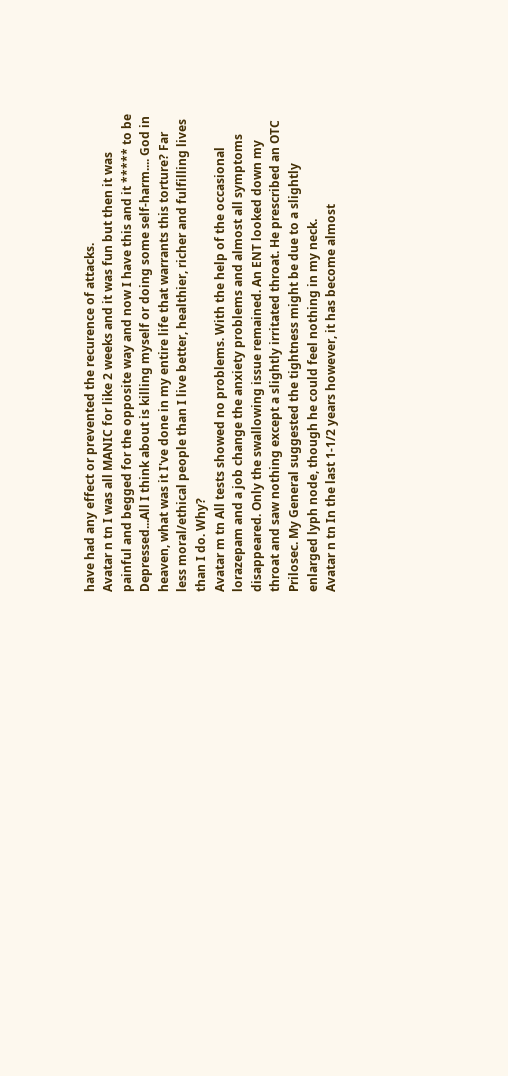have had any effect or prevented the recurence of attacks.
Avatar n tn I was all MANIC for like 2 weeks and it was fun but then it was painful and begged for the opposite way and now I have this and it ***** to be Depressed...All I think about is killing myself or doing some self-harm.... God in heaven, what was it I've done in my entire life that warrants this torture? Far less moral/ethical people than I live better, healthier, richer and fulfilling lives than I do. Why?
Avatar m tn All tests showed no problems. With the help of the occasional lorazepam and a job change the anxiety problems and almost all symptoms disappeared. Only the swallowing issue remained. An ENT looked down my throat and saw nothing except a slightly irritated throat. He prescribed an OTC Prilosec. My General suggested the tightness might be due to a slightly enlarged lyph node, though he could feel nothing in my neck.
Avatar n tn In the last 1-1/2 years however, it has become almost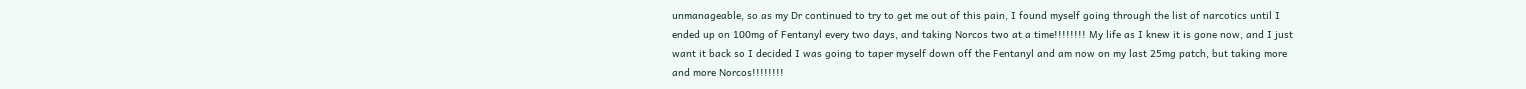unmanageable, so as my Dr continued to try to get me out of this pain, I found myself going through the list of narcotics until I ended up on 100mg of Fentanyl every two days, and taking Norcos two at a time!!!!!!!! My life as I knew it is gone now, and I just want it back so I decided I was going to taper myself down off the Fentanyl and am now on my last 25mg patch, but taking more and more Norcos!!!!!!!!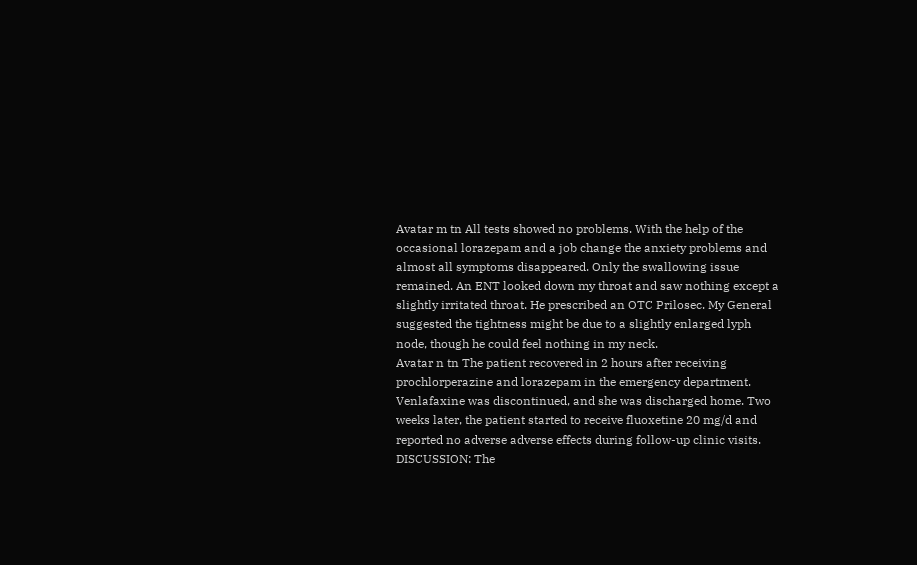Avatar m tn All tests showed no problems. With the help of the occasional lorazepam and a job change the anxiety problems and almost all symptoms disappeared. Only the swallowing issue remained. An ENT looked down my throat and saw nothing except a slightly irritated throat. He prescribed an OTC Prilosec. My General suggested the tightness might be due to a slightly enlarged lyph node, though he could feel nothing in my neck.
Avatar n tn The patient recovered in 2 hours after receiving prochlorperazine and lorazepam in the emergency department. Venlafaxine was discontinued, and she was discharged home. Two weeks later, the patient started to receive fluoxetine 20 mg/d and reported no adverse adverse effects during follow-up clinic visits. DISCUSSION: The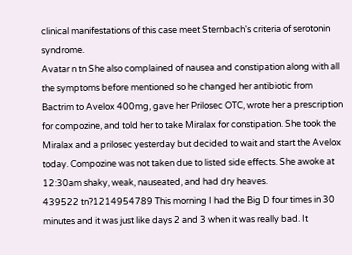clinical manifestations of this case meet Sternbach's criteria of serotonin syndrome.
Avatar n tn She also complained of nausea and constipation along with all the symptoms before mentioned so he changed her antibiotic from Bactrim to Avelox 400mg, gave her Prilosec OTC, wrote her a prescription for compozine, and told her to take Miralax for constipation. She took the Miralax and a prilosec yesterday but decided to wait and start the Avelox today. Compozine was not taken due to listed side effects. She awoke at 12:30am shaky, weak, nauseated, and had dry heaves.
439522 tn?1214954789 This morning I had the Big D four times in 30 minutes and it was just like days 2 and 3 when it was really bad. It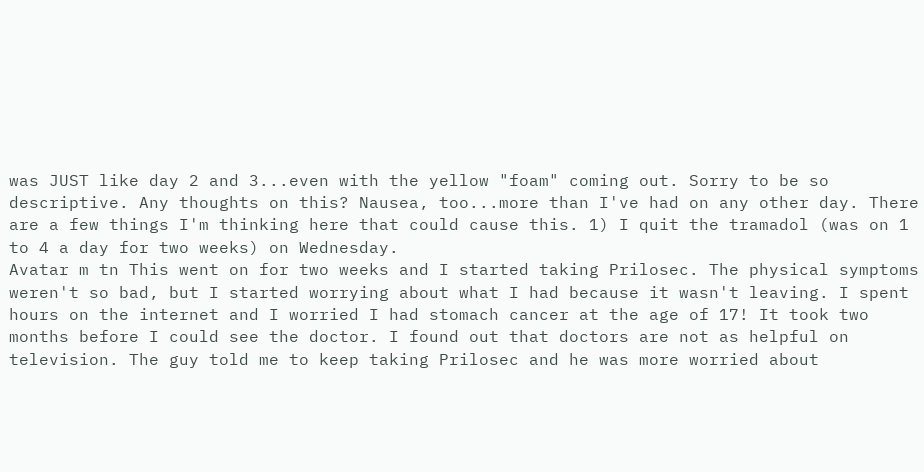was JUST like day 2 and 3...even with the yellow "foam" coming out. Sorry to be so descriptive. Any thoughts on this? Nausea, too...more than I've had on any other day. There are a few things I'm thinking here that could cause this. 1) I quit the tramadol (was on 1 to 4 a day for two weeks) on Wednesday.
Avatar m tn This went on for two weeks and I started taking Prilosec. The physical symptoms weren't so bad, but I started worrying about what I had because it wasn't leaving. I spent hours on the internet and I worried I had stomach cancer at the age of 17! It took two months before I could see the doctor. I found out that doctors are not as helpful on television. The guy told me to keep taking Prilosec and he was more worried about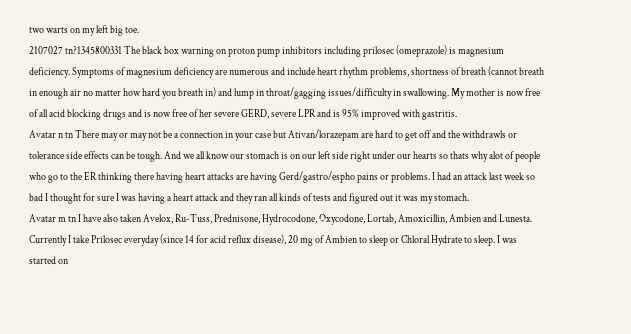two warts on my left big toe.
2107027 tn?1345800331 The black box warning on proton pump inhibitors including prilosec (omeprazole) is magnesium deficiency. Symptoms of magnesium deficiency are numerous and include heart rhythm problems, shortness of breath (cannot breath in enough air no matter how hard you breath in) and lump in throat/gagging issues/difficulty in swallowing. My mother is now free of all acid blocking drugs and is now free of her severe GERD, severe LPR and is 95% improved with gastritis.
Avatar n tn There may or may not be a connection in your case but Ativan/lorazepam are hard to get off and the withdrawls or tolerance side effects can be tough. And we all know our stomach is on our left side right under our hearts so thats why alot of people who go to the ER thinking there having heart attacks are having Gerd/gastro/espho pains or problems. I had an attack last week so bad I thought for sure I was having a heart attack and they ran all kinds of tests and figured out it was my stomach.
Avatar m tn I have also taken Avelox, Ru-Tuss, Prednisone, Hydrocodone, Oxycodone, Lortab, Amoxicillin, Ambien and Lunesta. Currently I take Prilosec everyday (since 14 for acid reflux disease), 20 mg of Ambien to sleep or Chloral Hydrate to sleep. I was started on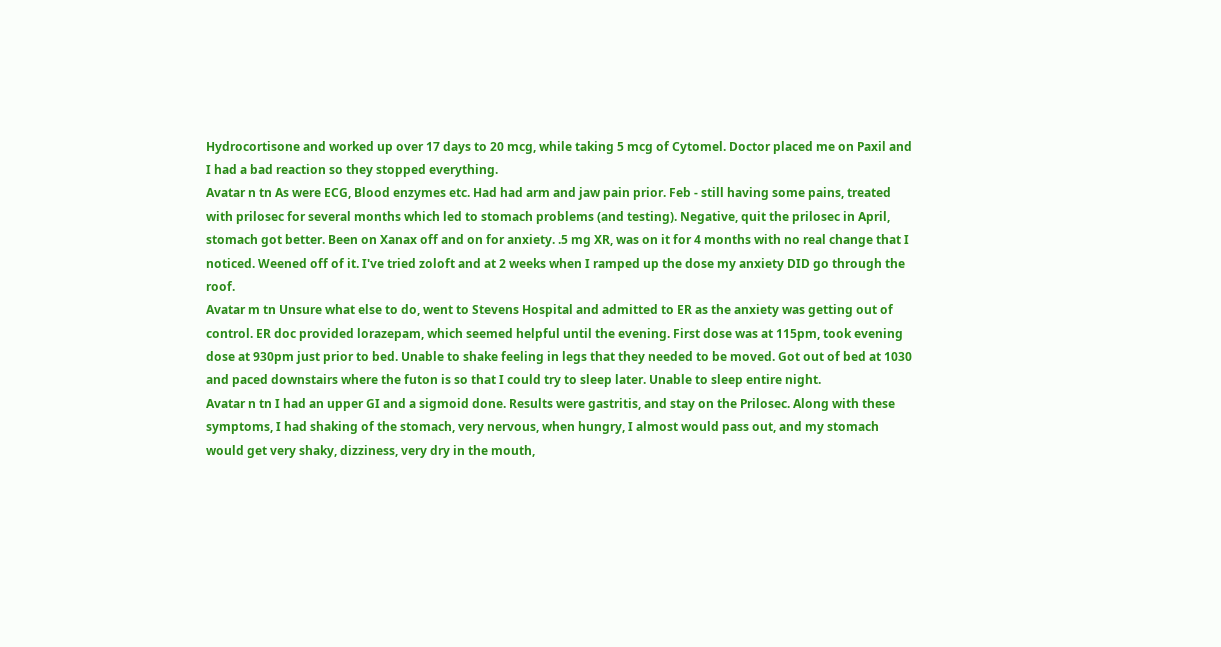Hydrocortisone and worked up over 17 days to 20 mcg, while taking 5 mcg of Cytomel. Doctor placed me on Paxil and I had a bad reaction so they stopped everything.
Avatar n tn As were ECG, Blood enzymes etc. Had had arm and jaw pain prior. Feb - still having some pains, treated with prilosec for several months which led to stomach problems (and testing). Negative, quit the prilosec in April, stomach got better. Been on Xanax off and on for anxiety. .5 mg XR, was on it for 4 months with no real change that I noticed. Weened off of it. I've tried zoloft and at 2 weeks when I ramped up the dose my anxiety DID go through the roof.
Avatar m tn Unsure what else to do, went to Stevens Hospital and admitted to ER as the anxiety was getting out of control. ER doc provided lorazepam, which seemed helpful until the evening. First dose was at 115pm, took evening dose at 930pm just prior to bed. Unable to shake feeling in legs that they needed to be moved. Got out of bed at 1030 and paced downstairs where the futon is so that I could try to sleep later. Unable to sleep entire night.
Avatar n tn I had an upper GI and a sigmoid done. Results were gastritis, and stay on the Prilosec. Along with these symptoms, I had shaking of the stomach, very nervous, when hungry, I almost would pass out, and my stomach would get very shaky, dizziness, very dry in the mouth,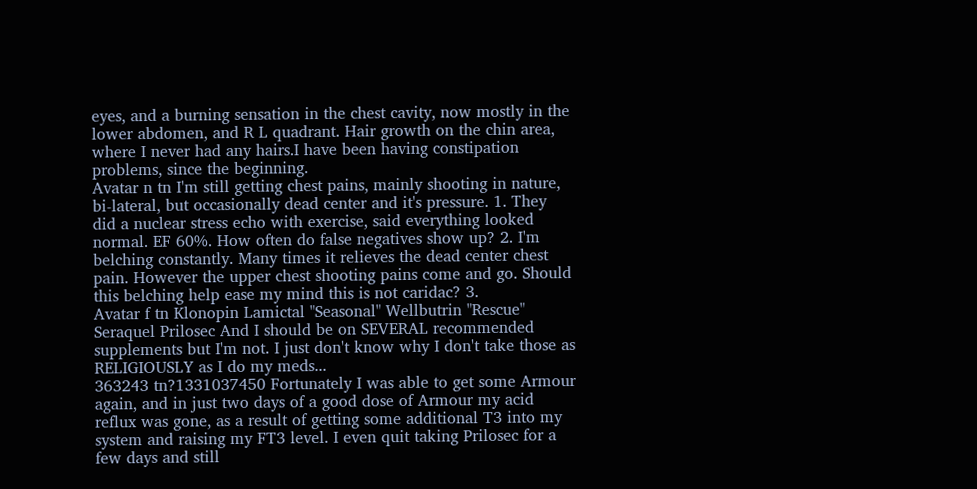eyes, and a burning sensation in the chest cavity, now mostly in the lower abdomen, and R L quadrant. Hair growth on the chin area, where I never had any hairs.I have been having constipation problems, since the beginning.
Avatar n tn I'm still getting chest pains, mainly shooting in nature, bi-lateral, but occasionally dead center and it's pressure. 1. They did a nuclear stress echo with exercise, said everything looked normal. EF 60%. How often do false negatives show up? 2. I'm belching constantly. Many times it relieves the dead center chest pain. However the upper chest shooting pains come and go. Should this belching help ease my mind this is not caridac? 3.
Avatar f tn Klonopin Lamictal "Seasonal" Wellbutrin "Rescue" Seraquel Prilosec And I should be on SEVERAL recommended supplements but I'm not. I just don't know why I don't take those as RELIGIOUSLY as I do my meds...
363243 tn?1331037450 Fortunately I was able to get some Armour again, and in just two days of a good dose of Armour my acid reflux was gone, as a result of getting some additional T3 into my system and raising my FT3 level. I even quit taking Prilosec for a few days and still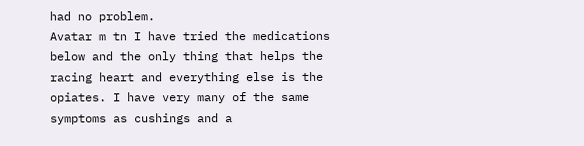had no problem.
Avatar m tn I have tried the medications below and the only thing that helps the racing heart and everything else is the opiates. I have very many of the same symptoms as cushings and a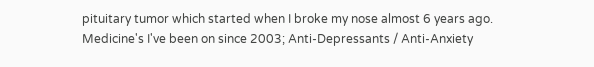pituitary tumor which started when I broke my nose almost 6 years ago. Medicine's I've been on since 2003; Anti-Depressants / Anti-Anxiety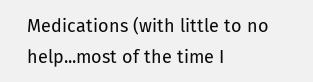Medications (with little to no help...most of the time I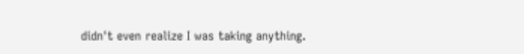didn't even realize I was taking anything.